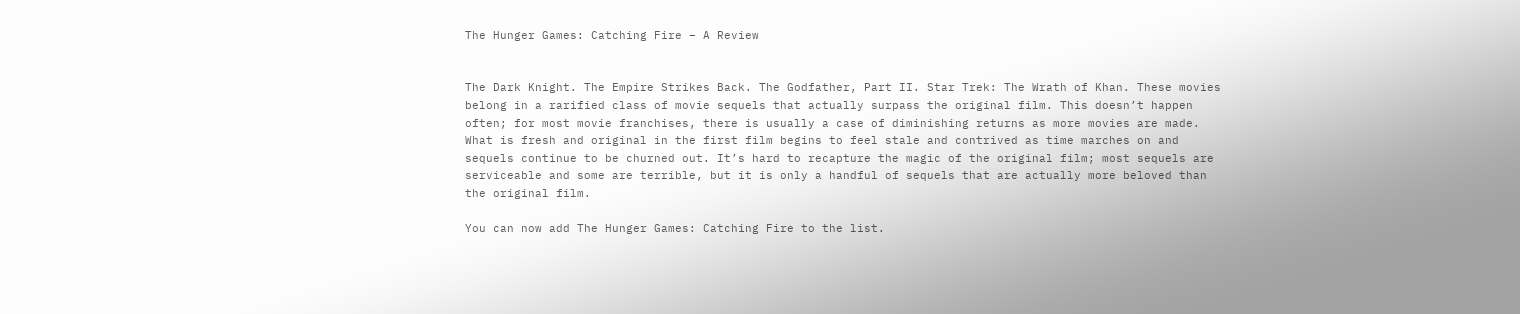The Hunger Games: Catching Fire – A Review


The Dark Knight. The Empire Strikes Back. The Godfather, Part II. Star Trek: The Wrath of Khan. These movies belong in a rarified class of movie sequels that actually surpass the original film. This doesn’t happen often; for most movie franchises, there is usually a case of diminishing returns as more movies are made. What is fresh and original in the first film begins to feel stale and contrived as time marches on and sequels continue to be churned out. It’s hard to recapture the magic of the original film; most sequels are serviceable and some are terrible, but it is only a handful of sequels that are actually more beloved than the original film.

You can now add The Hunger Games: Catching Fire to the list.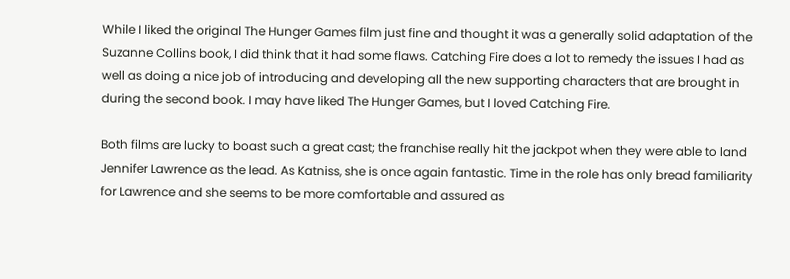While I liked the original The Hunger Games film just fine and thought it was a generally solid adaptation of the Suzanne Collins book, I did think that it had some flaws. Catching Fire does a lot to remedy the issues I had as well as doing a nice job of introducing and developing all the new supporting characters that are brought in during the second book. I may have liked The Hunger Games, but I loved Catching Fire.

Both films are lucky to boast such a great cast; the franchise really hit the jackpot when they were able to land Jennifer Lawrence as the lead. As Katniss, she is once again fantastic. Time in the role has only bread familiarity for Lawrence and she seems to be more comfortable and assured as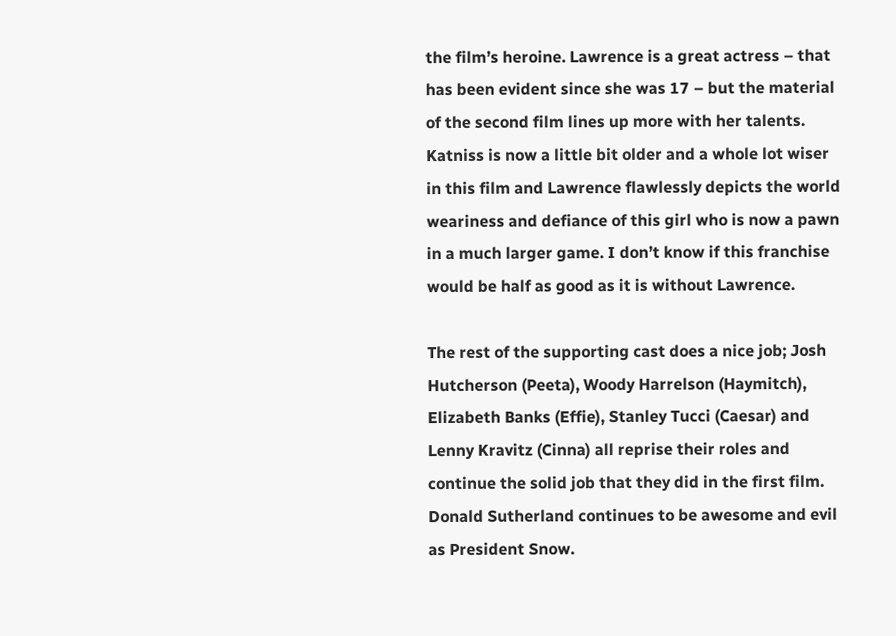the film’s heroine. Lawrence is a great actress – that has been evident since she was 17 – but the material of the second film lines up more with her talents. Katniss is now a little bit older and a whole lot wiser in this film and Lawrence flawlessly depicts the world weariness and defiance of this girl who is now a pawn in a much larger game. I don’t know if this franchise would be half as good as it is without Lawrence.

The rest of the supporting cast does a nice job; Josh Hutcherson (Peeta), Woody Harrelson (Haymitch), Elizabeth Banks (Effie), Stanley Tucci (Caesar) and Lenny Kravitz (Cinna) all reprise their roles and continue the solid job that they did in the first film. Donald Sutherland continues to be awesome and evil as President Snow.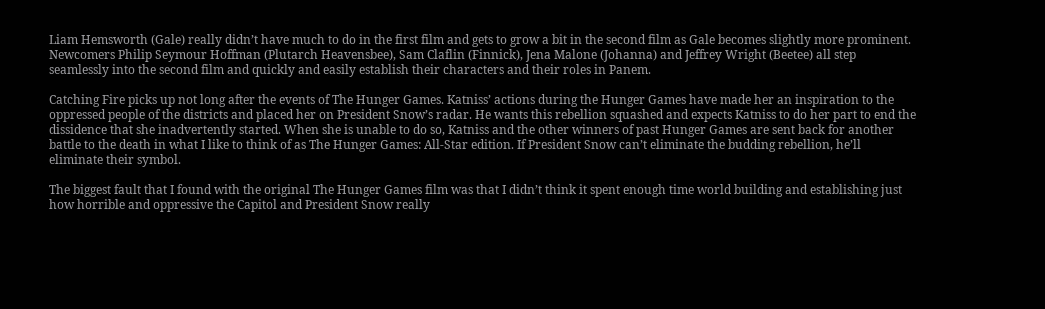Liam Hemsworth (Gale) really didn’t have much to do in the first film and gets to grow a bit in the second film as Gale becomes slightly more prominent. Newcomers Philip Seymour Hoffman (Plutarch Heavensbee), Sam Claflin (Finnick), Jena Malone (Johanna) and Jeffrey Wright (Beetee) all step seamlessly into the second film and quickly and easily establish their characters and their roles in Panem.

Catching Fire picks up not long after the events of The Hunger Games. Katniss’ actions during the Hunger Games have made her an inspiration to the oppressed people of the districts and placed her on President Snow’s radar. He wants this rebellion squashed and expects Katniss to do her part to end the dissidence that she inadvertently started. When she is unable to do so, Katniss and the other winners of past Hunger Games are sent back for another battle to the death in what I like to think of as The Hunger Games: All-Star edition. If President Snow can’t eliminate the budding rebellion, he’ll eliminate their symbol.

The biggest fault that I found with the original The Hunger Games film was that I didn’t think it spent enough time world building and establishing just how horrible and oppressive the Capitol and President Snow really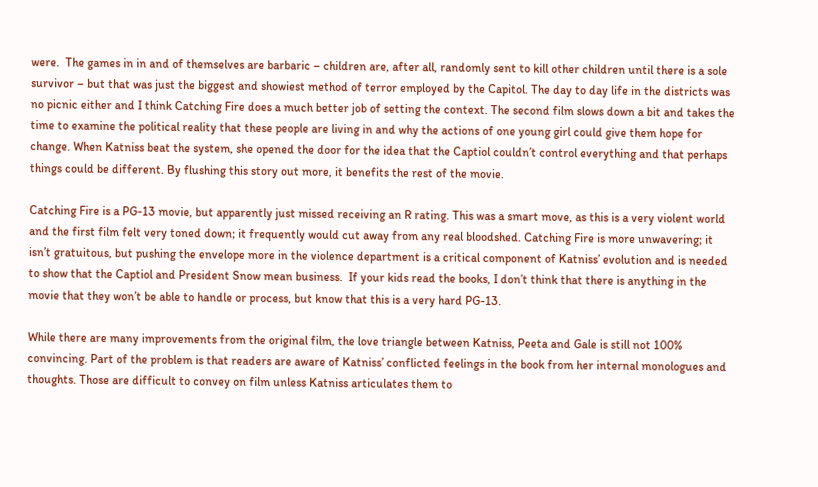were.  The games in in and of themselves are barbaric – children are, after all, randomly sent to kill other children until there is a sole survivor – but that was just the biggest and showiest method of terror employed by the Capitol. The day to day life in the districts was no picnic either and I think Catching Fire does a much better job of setting the context. The second film slows down a bit and takes the time to examine the political reality that these people are living in and why the actions of one young girl could give them hope for change. When Katniss beat the system, she opened the door for the idea that the Captiol couldn’t control everything and that perhaps things could be different. By flushing this story out more, it benefits the rest of the movie.

Catching Fire is a PG-13 movie, but apparently just missed receiving an R rating. This was a smart move, as this is a very violent world and the first film felt very toned down; it frequently would cut away from any real bloodshed. Catching Fire is more unwavering; it isn’t gratuitous, but pushing the envelope more in the violence department is a critical component of Katniss’ evolution and is needed to show that the Captiol and President Snow mean business.  If your kids read the books, I don’t think that there is anything in the movie that they won’t be able to handle or process, but know that this is a very hard PG-13.

While there are many improvements from the original film, the love triangle between Katniss, Peeta and Gale is still not 100% convincing. Part of the problem is that readers are aware of Katniss’ conflicted feelings in the book from her internal monologues and thoughts. Those are difficult to convey on film unless Katniss articulates them to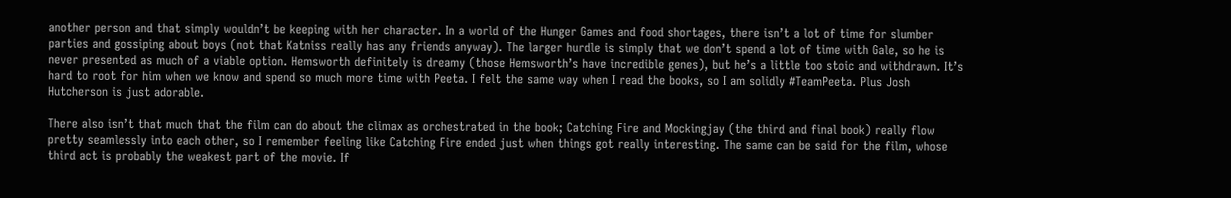another person and that simply wouldn’t be keeping with her character. In a world of the Hunger Games and food shortages, there isn’t a lot of time for slumber parties and gossiping about boys (not that Katniss really has any friends anyway). The larger hurdle is simply that we don’t spend a lot of time with Gale, so he is never presented as much of a viable option. Hemsworth definitely is dreamy (those Hemsworth’s have incredible genes), but he’s a little too stoic and withdrawn. It’s hard to root for him when we know and spend so much more time with Peeta. I felt the same way when I read the books, so I am solidly #TeamPeeta. Plus Josh Hutcherson is just adorable.

There also isn’t that much that the film can do about the climax as orchestrated in the book; Catching Fire and Mockingjay (the third and final book) really flow pretty seamlessly into each other, so I remember feeling like Catching Fire ended just when things got really interesting. The same can be said for the film, whose third act is probably the weakest part of the movie. If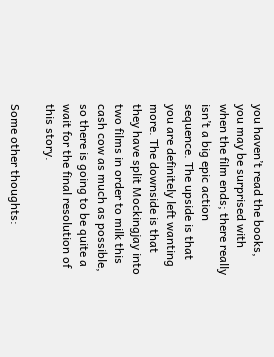you haven’t read the books, you may be surprised with when the film ends; there really isn’t a big epic action sequence. The upside is that you are definitely left wanting more. The downside is that they have split Mockingjay into two films in order to milk this cash cow as much as possible, so there is going to be quite a wait for the final resolution of this story.

Some other thoughts: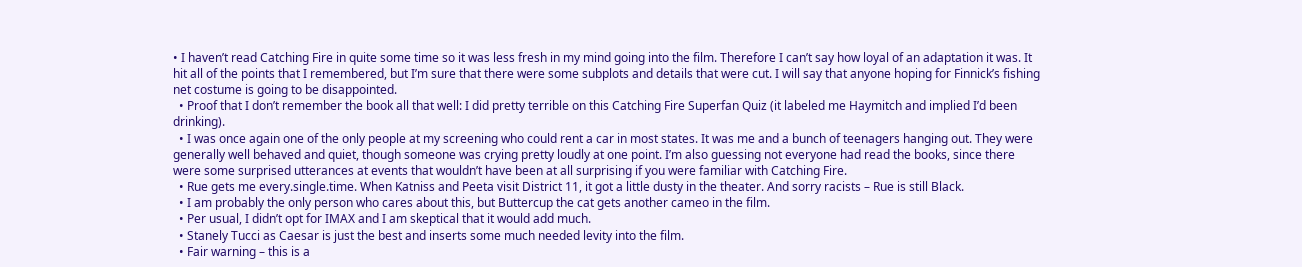• I haven’t read Catching Fire in quite some time so it was less fresh in my mind going into the film. Therefore I can’t say how loyal of an adaptation it was. It hit all of the points that I remembered, but I’m sure that there were some subplots and details that were cut. I will say that anyone hoping for Finnick’s fishing net costume is going to be disappointed.
  • Proof that I don’t remember the book all that well: I did pretty terrible on this Catching Fire Superfan Quiz (it labeled me Haymitch and implied I’d been drinking).
  • I was once again one of the only people at my screening who could rent a car in most states. It was me and a bunch of teenagers hanging out. They were generally well behaved and quiet, though someone was crying pretty loudly at one point. I’m also guessing not everyone had read the books, since there were some surprised utterances at events that wouldn’t have been at all surprising if you were familiar with Catching Fire.
  • Rue gets me every.single.time. When Katniss and Peeta visit District 11, it got a little dusty in the theater. And sorry racists – Rue is still Black.
  • I am probably the only person who cares about this, but Buttercup the cat gets another cameo in the film.
  • Per usual, I didn’t opt for IMAX and I am skeptical that it would add much.
  • Stanely Tucci as Caesar is just the best and inserts some much needed levity into the film.
  • Fair warning – this is a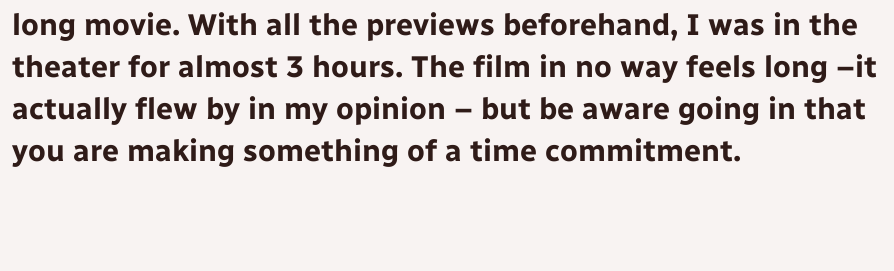long movie. With all the previews beforehand, I was in the theater for almost 3 hours. The film in no way feels long –it actually flew by in my opinion – but be aware going in that you are making something of a time commitment.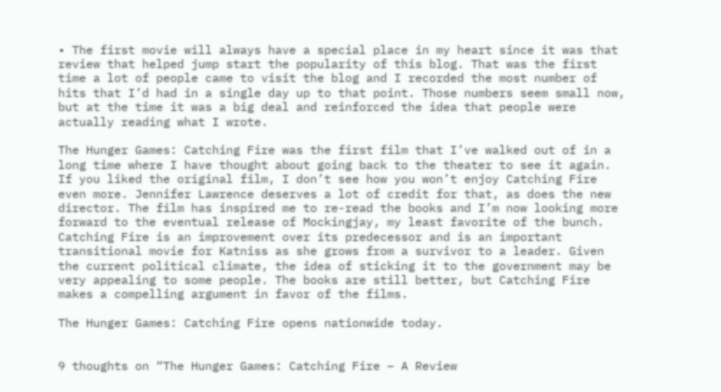• The first movie will always have a special place in my heart since it was that review that helped jump start the popularity of this blog. That was the first time a lot of people came to visit the blog and I recorded the most number of hits that I’d had in a single day up to that point. Those numbers seem small now, but at the time it was a big deal and reinforced the idea that people were actually reading what I wrote.

The Hunger Games: Catching Fire was the first film that I’ve walked out of in a long time where I have thought about going back to the theater to see it again. If you liked the original film, I don’t see how you won’t enjoy Catching Fire even more. Jennifer Lawrence deserves a lot of credit for that, as does the new director. The film has inspired me to re-read the books and I’m now looking more forward to the eventual release of Mockingjay, my least favorite of the bunch. Catching Fire is an improvement over its predecessor and is an important transitional movie for Katniss as she grows from a survivor to a leader. Given the current political climate, the idea of sticking it to the government may be very appealing to some people. The books are still better, but Catching Fire makes a compelling argument in favor of the films.

The Hunger Games: Catching Fire opens nationwide today.


9 thoughts on “The Hunger Games: Catching Fire – A Review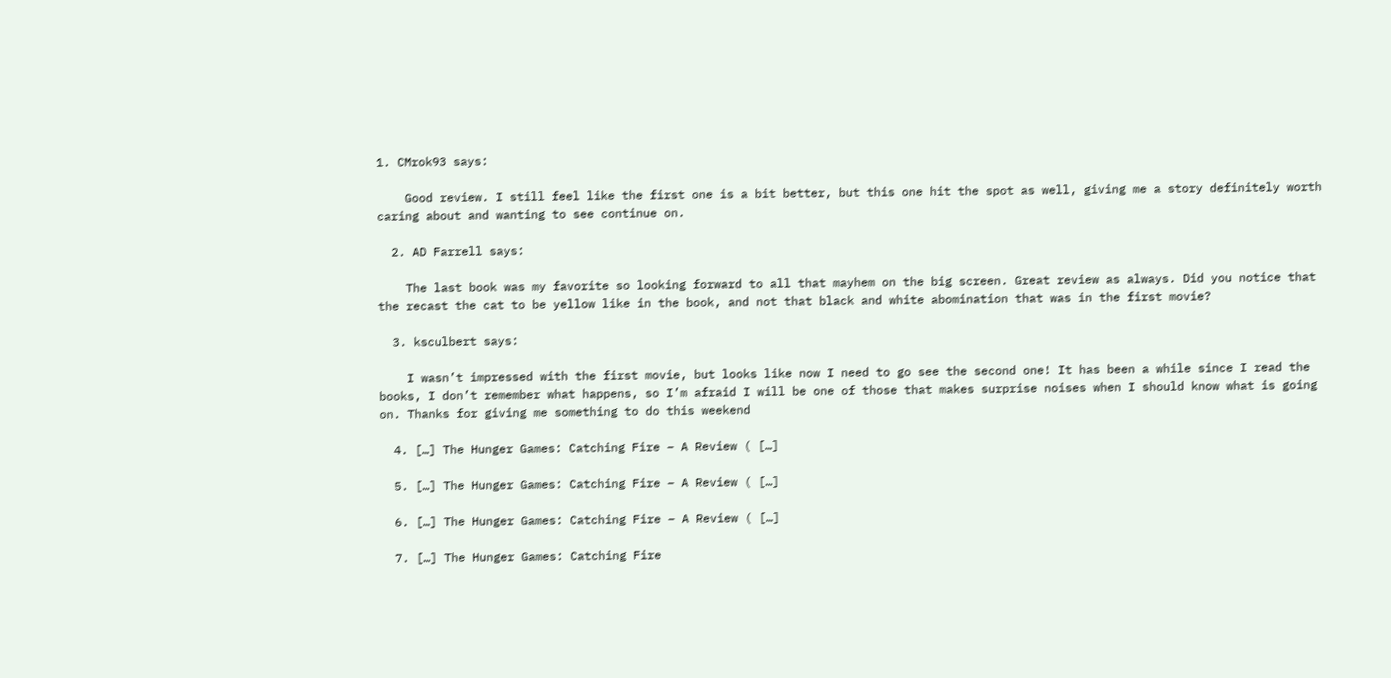1. CMrok93 says:

    Good review. I still feel like the first one is a bit better, but this one hit the spot as well, giving me a story definitely worth caring about and wanting to see continue on.

  2. AD Farrell says:

    The last book was my favorite so looking forward to all that mayhem on the big screen. Great review as always. Did you notice that the recast the cat to be yellow like in the book, and not that black and white abomination that was in the first movie?

  3. ksculbert says:

    I wasn’t impressed with the first movie, but looks like now I need to go see the second one! It has been a while since I read the books, I don’t remember what happens, so I’m afraid I will be one of those that makes surprise noises when I should know what is going on. Thanks for giving me something to do this weekend

  4. […] The Hunger Games: Catching Fire – A Review ( […]

  5. […] The Hunger Games: Catching Fire – A Review ( […]

  6. […] The Hunger Games: Catching Fire – A Review ( […]

  7. […] The Hunger Games: Catching Fire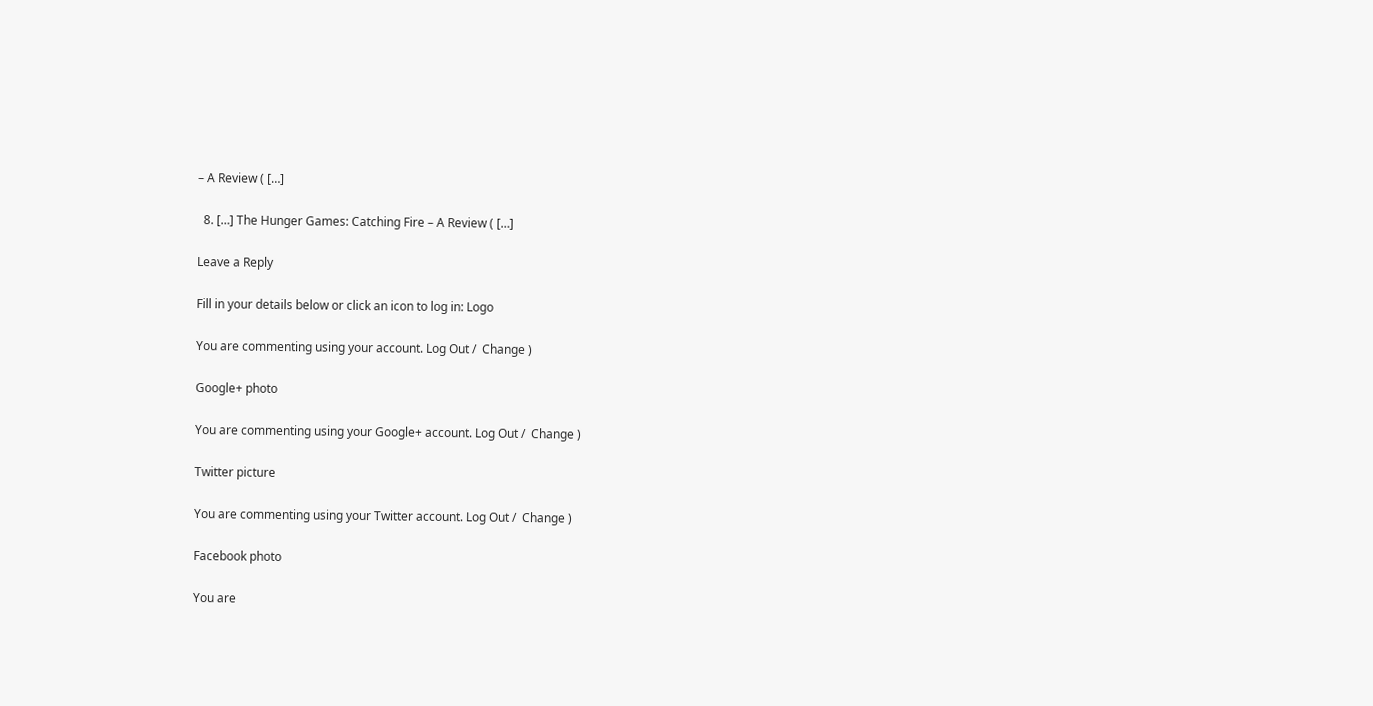– A Review ( […]

  8. […] The Hunger Games: Catching Fire – A Review ( […]

Leave a Reply

Fill in your details below or click an icon to log in: Logo

You are commenting using your account. Log Out /  Change )

Google+ photo

You are commenting using your Google+ account. Log Out /  Change )

Twitter picture

You are commenting using your Twitter account. Log Out /  Change )

Facebook photo

You are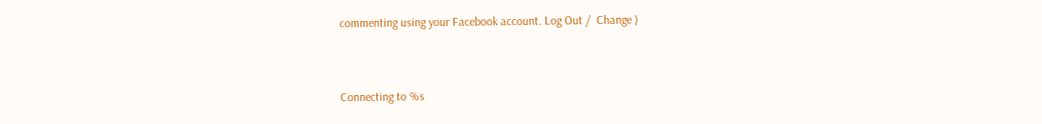commenting using your Facebook account. Log Out /  Change )


Connecting to %s